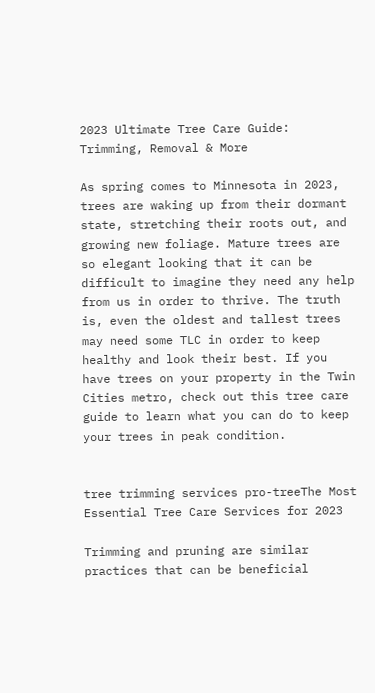2023 Ultimate Tree Care Guide: Trimming, Removal & More

As spring comes to Minnesota in 2023, trees are waking up from their dormant state, stretching their roots out, and growing new foliage. Mature trees are so elegant looking that it can be difficult to imagine they need any help from us in order to thrive. The truth is, even the oldest and tallest trees may need some TLC in order to keep healthy and look their best. If you have trees on your property in the Twin Cities metro, check out this tree care guide to learn what you can do to keep your trees in peak condition.


tree trimming services pro-treeThe Most Essential Tree Care Services for 2023

Trimming and pruning are similar practices that can be beneficial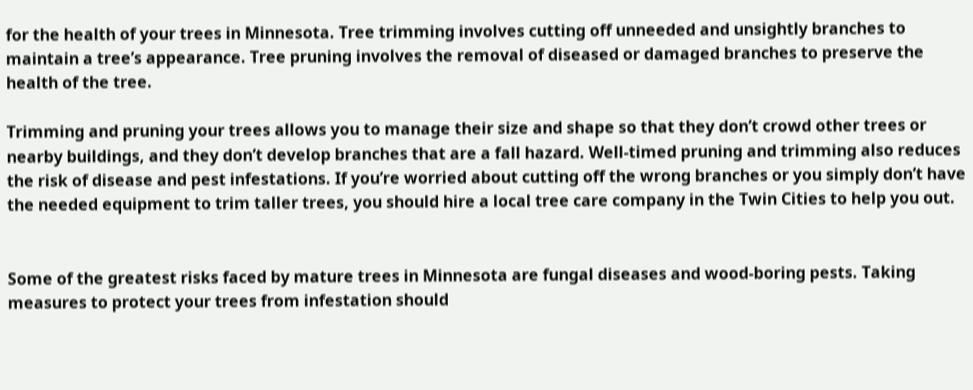for the health of your trees in Minnesota. Tree trimming involves cutting off unneeded and unsightly branches to maintain a tree’s appearance. Tree pruning involves the removal of diseased or damaged branches to preserve the health of the tree.

Trimming and pruning your trees allows you to manage their size and shape so that they don’t crowd other trees or nearby buildings, and they don’t develop branches that are a fall hazard. Well-timed pruning and trimming also reduces the risk of disease and pest infestations. If you’re worried about cutting off the wrong branches or you simply don’t have the needed equipment to trim taller trees, you should hire a local tree care company in the Twin Cities to help you out.


Some of the greatest risks faced by mature trees in Minnesota are fungal diseases and wood-boring pests. Taking measures to protect your trees from infestation should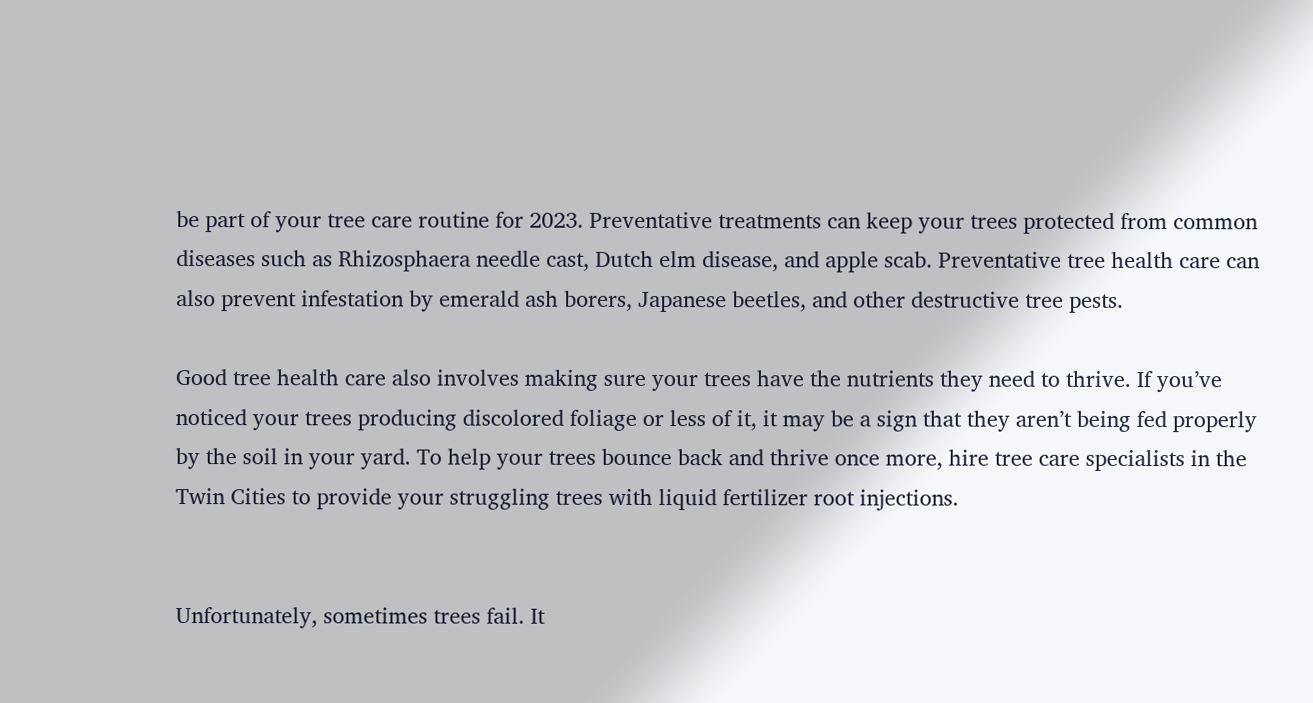be part of your tree care routine for 2023. Preventative treatments can keep your trees protected from common diseases such as Rhizosphaera needle cast, Dutch elm disease, and apple scab. Preventative tree health care can also prevent infestation by emerald ash borers, Japanese beetles, and other destructive tree pests.

Good tree health care also involves making sure your trees have the nutrients they need to thrive. If you’ve noticed your trees producing discolored foliage or less of it, it may be a sign that they aren’t being fed properly by the soil in your yard. To help your trees bounce back and thrive once more, hire tree care specialists in the Twin Cities to provide your struggling trees with liquid fertilizer root injections.


Unfortunately, sometimes trees fail. It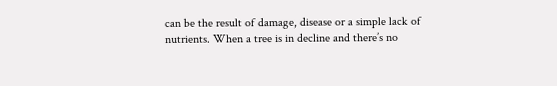can be the result of damage, disease or a simple lack of nutrients. When a tree is in decline and there’s no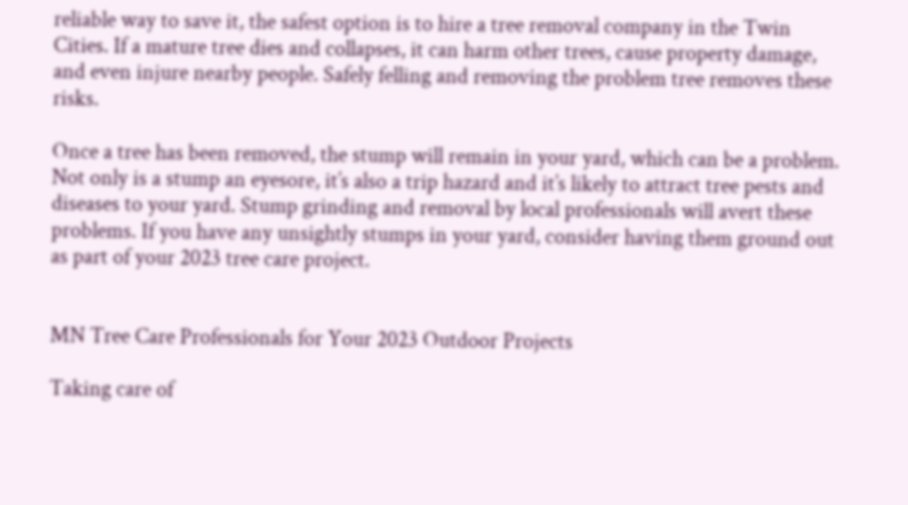reliable way to save it, the safest option is to hire a tree removal company in the Twin Cities. If a mature tree dies and collapses, it can harm other trees, cause property damage, and even injure nearby people. Safely felling and removing the problem tree removes these risks.

Once a tree has been removed, the stump will remain in your yard, which can be a problem. Not only is a stump an eyesore, it’s also a trip hazard and it’s likely to attract tree pests and diseases to your yard. Stump grinding and removal by local professionals will avert these problems. If you have any unsightly stumps in your yard, consider having them ground out as part of your 2023 tree care project.


MN Tree Care Professionals for Your 2023 Outdoor Projects

Taking care of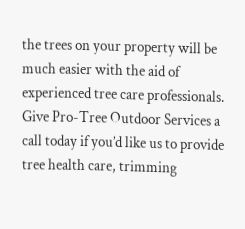the trees on your property will be much easier with the aid of experienced tree care professionals. Give Pro-Tree Outdoor Services a call today if you’d like us to provide tree health care, trimming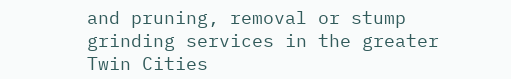and pruning, removal or stump grinding services in the greater Twin Cities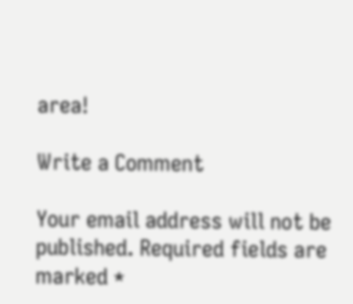area!

Write a Comment

Your email address will not be published. Required fields are marked *